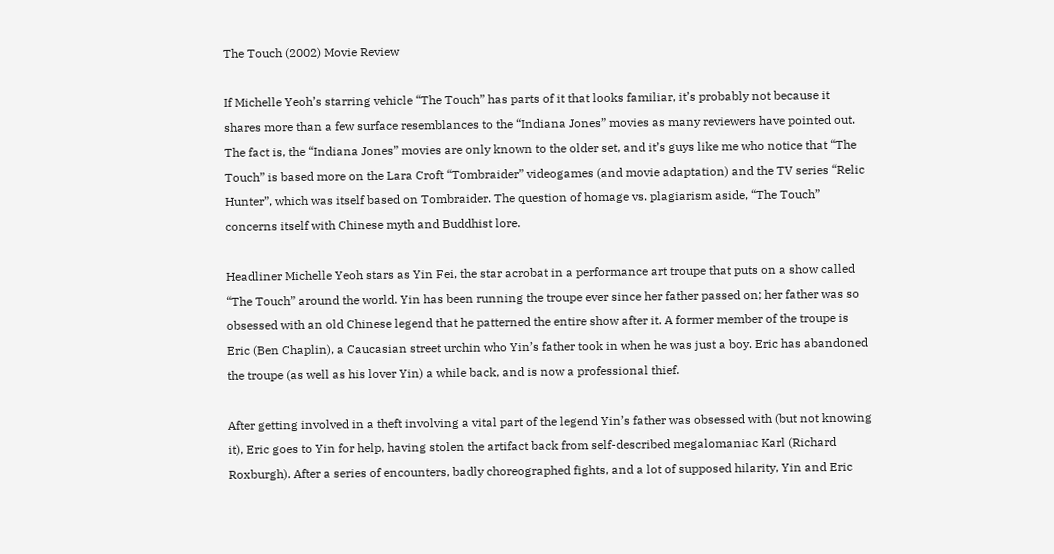The Touch (2002) Movie Review

If Michelle Yeoh’s starring vehicle “The Touch” has parts of it that looks familiar, it’s probably not because it shares more than a few surface resemblances to the “Indiana Jones” movies as many reviewers have pointed out. The fact is, the “Indiana Jones” movies are only known to the older set, and it’s guys like me who notice that “The Touch” is based more on the Lara Croft “Tombraider” videogames (and movie adaptation) and the TV series “Relic Hunter”, which was itself based on Tombraider. The question of homage vs. plagiarism aside, “The Touch” concerns itself with Chinese myth and Buddhist lore.

Headliner Michelle Yeoh stars as Yin Fei, the star acrobat in a performance art troupe that puts on a show called “The Touch” around the world. Yin has been running the troupe ever since her father passed on; her father was so obsessed with an old Chinese legend that he patterned the entire show after it. A former member of the troupe is Eric (Ben Chaplin), a Caucasian street urchin who Yin’s father took in when he was just a boy. Eric has abandoned the troupe (as well as his lover Yin) a while back, and is now a professional thief.

After getting involved in a theft involving a vital part of the legend Yin’s father was obsessed with (but not knowing it), Eric goes to Yin for help, having stolen the artifact back from self-described megalomaniac Karl (Richard Roxburgh). After a series of encounters, badly choreographed fights, and a lot of supposed hilarity, Yin and Eric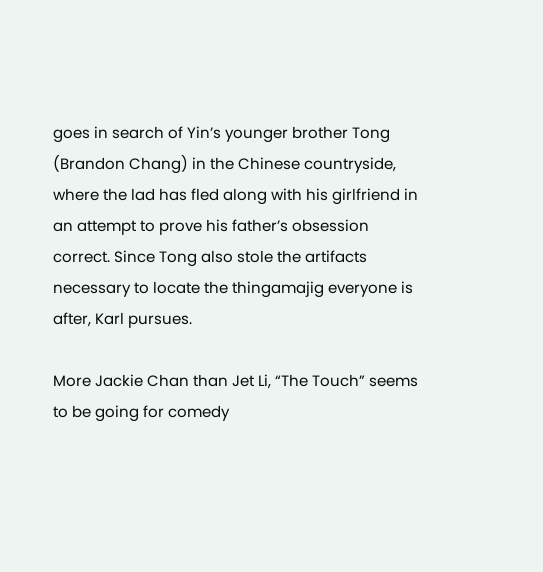goes in search of Yin’s younger brother Tong (Brandon Chang) in the Chinese countryside, where the lad has fled along with his girlfriend in an attempt to prove his father’s obsession correct. Since Tong also stole the artifacts necessary to locate the thingamajig everyone is after, Karl pursues.

More Jackie Chan than Jet Li, “The Touch” seems to be going for comedy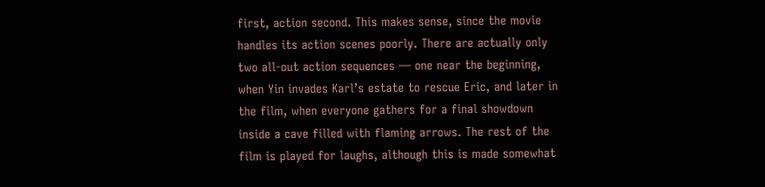first, action second. This makes sense, since the movie handles its action scenes poorly. There are actually only two all-out action sequences — one near the beginning, when Yin invades Karl’s estate to rescue Eric, and later in the film, when everyone gathers for a final showdown inside a cave filled with flaming arrows. The rest of the film is played for laughs, although this is made somewhat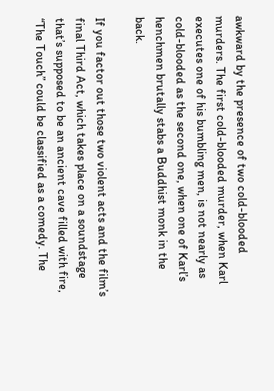awkward by the presence of two cold-blooded murders. The first cold-blooded murder, when Karl executes one of his bumbling men, is not nearly as cold-blooded as the second one, when one of Karl’s henchmen brutally stabs a Buddhist monk in the back.

If you factor out those two violent acts and the film’s final Third Act, which takes place on a soundstage that’s supposed to be an ancient cave filled with fire, “The Touch” could be classified as a comedy. The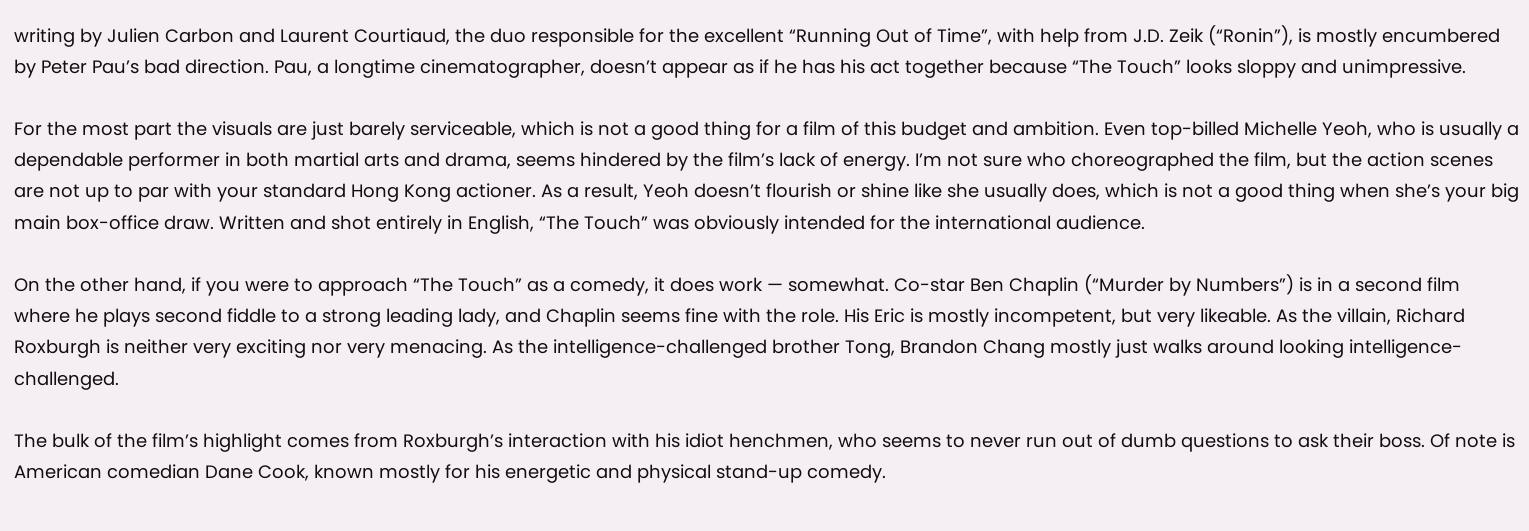writing by Julien Carbon and Laurent Courtiaud, the duo responsible for the excellent “Running Out of Time”, with help from J.D. Zeik (“Ronin”), is mostly encumbered by Peter Pau’s bad direction. Pau, a longtime cinematographer, doesn’t appear as if he has his act together because “The Touch” looks sloppy and unimpressive.

For the most part the visuals are just barely serviceable, which is not a good thing for a film of this budget and ambition. Even top-billed Michelle Yeoh, who is usually a dependable performer in both martial arts and drama, seems hindered by the film’s lack of energy. I’m not sure who choreographed the film, but the action scenes are not up to par with your standard Hong Kong actioner. As a result, Yeoh doesn’t flourish or shine like she usually does, which is not a good thing when she’s your big main box-office draw. Written and shot entirely in English, “The Touch” was obviously intended for the international audience.

On the other hand, if you were to approach “The Touch” as a comedy, it does work — somewhat. Co-star Ben Chaplin (“Murder by Numbers”) is in a second film where he plays second fiddle to a strong leading lady, and Chaplin seems fine with the role. His Eric is mostly incompetent, but very likeable. As the villain, Richard Roxburgh is neither very exciting nor very menacing. As the intelligence-challenged brother Tong, Brandon Chang mostly just walks around looking intelligence-challenged.

The bulk of the film’s highlight comes from Roxburgh’s interaction with his idiot henchmen, who seems to never run out of dumb questions to ask their boss. Of note is American comedian Dane Cook, known mostly for his energetic and physical stand-up comedy.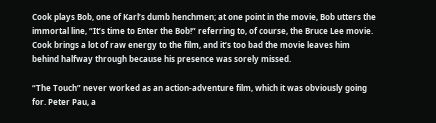Cook plays Bob, one of Karl’s dumb henchmen; at one point in the movie, Bob utters the immortal line, “It’s time to Enter the Bob!” referring to, of course, the Bruce Lee movie. Cook brings a lot of raw energy to the film, and it’s too bad the movie leaves him behind halfway through because his presence was sorely missed.

“The Touch” never worked as an action-adventure film, which it was obviously going for. Peter Pau, a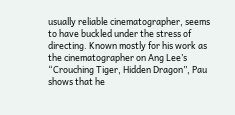usually reliable cinematographer, seems to have buckled under the stress of directing. Known mostly for his work as the cinematographer on Ang Lee’s “Crouching Tiger, Hidden Dragon”, Pau shows that he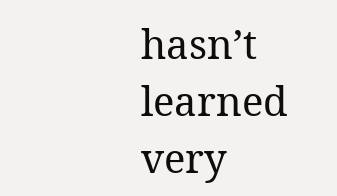hasn’t learned very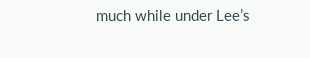much while under Lee’s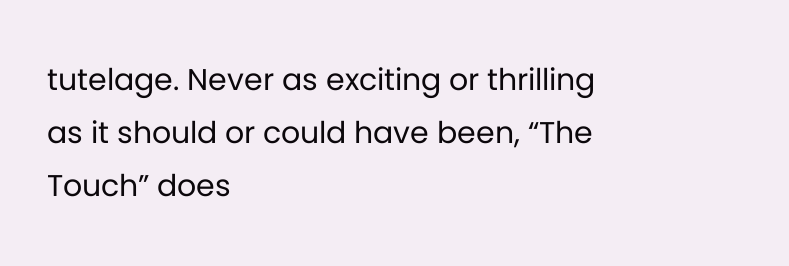tutelage. Never as exciting or thrilling as it should or could have been, “The Touch” does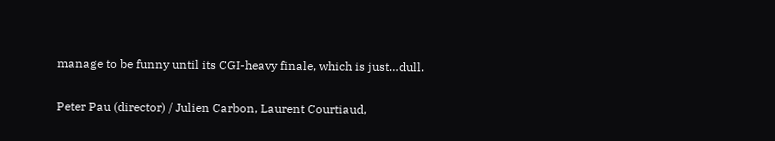manage to be funny until its CGI-heavy finale, which is just…dull.

Peter Pau (director) / Julien Carbon, Laurent Courtiaud,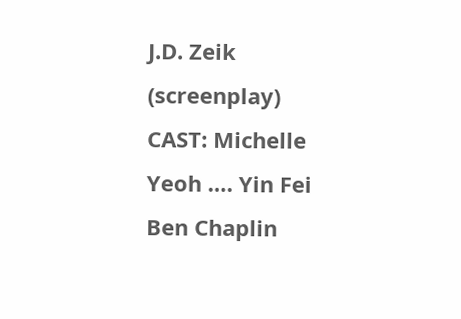J.D. Zeik (screenplay)
CAST: Michelle Yeoh …. Yin Fei
Ben Chaplin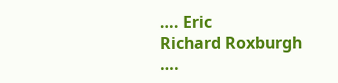…. Eric
Richard Roxburgh ….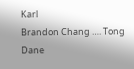Karl
Brandon Chang …. Tong
Dane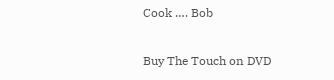Cook …. Bob

Buy The Touch on DVD